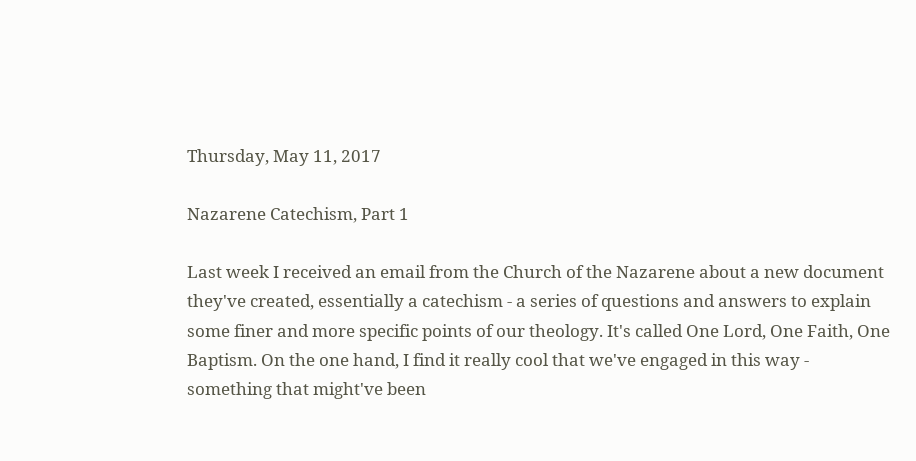Thursday, May 11, 2017

Nazarene Catechism, Part 1

Last week I received an email from the Church of the Nazarene about a new document they've created, essentially a catechism - a series of questions and answers to explain some finer and more specific points of our theology. It's called One Lord, One Faith, One Baptism. On the one hand, I find it really cool that we've engaged in this way - something that might've been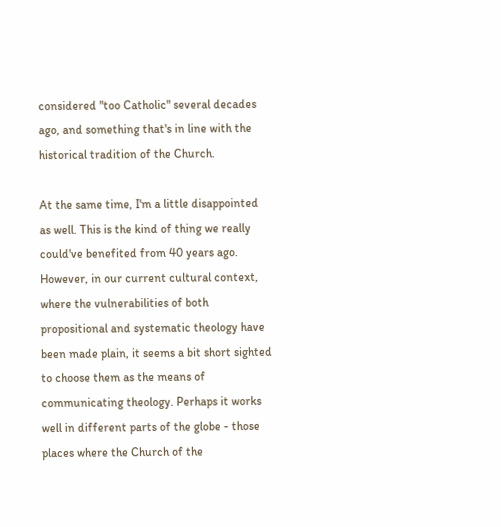considered "too Catholic" several decades ago, and something that's in line with the historical tradition of the Church.

At the same time, I'm a little disappointed as well. This is the kind of thing we really could've benefited from 40 years ago. However, in our current cultural context, where the vulnerabilities of both propositional and systematic theology have been made plain, it seems a bit short sighted to choose them as the means of communicating theology. Perhaps it works well in different parts of the globe - those places where the Church of the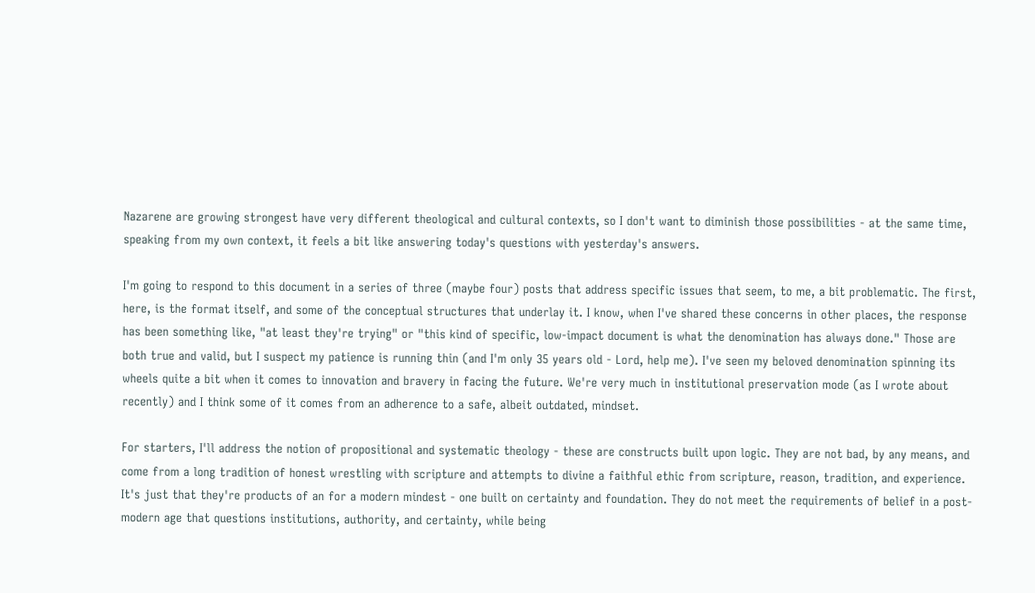Nazarene are growing strongest have very different theological and cultural contexts, so I don't want to diminish those possibilities - at the same time, speaking from my own context, it feels a bit like answering today's questions with yesterday's answers.

I'm going to respond to this document in a series of three (maybe four) posts that address specific issues that seem, to me, a bit problematic. The first, here, is the format itself, and some of the conceptual structures that underlay it. I know, when I've shared these concerns in other places, the response has been something like, "at least they're trying" or "this kind of specific, low-impact document is what the denomination has always done." Those are both true and valid, but I suspect my patience is running thin (and I'm only 35 years old - Lord, help me). I've seen my beloved denomination spinning its wheels quite a bit when it comes to innovation and bravery in facing the future. We're very much in institutional preservation mode (as I wrote about recently) and I think some of it comes from an adherence to a safe, albeit outdated, mindset.

For starters, I'll address the notion of propositional and systematic theology - these are constructs built upon logic. They are not bad, by any means, and come from a long tradition of honest wrestling with scripture and attempts to divine a faithful ethic from scripture, reason, tradition, and experience. It's just that they're products of an for a modern mindest - one built on certainty and foundation. They do not meet the requirements of belief in a post-modern age that questions institutions, authority, and certainty, while being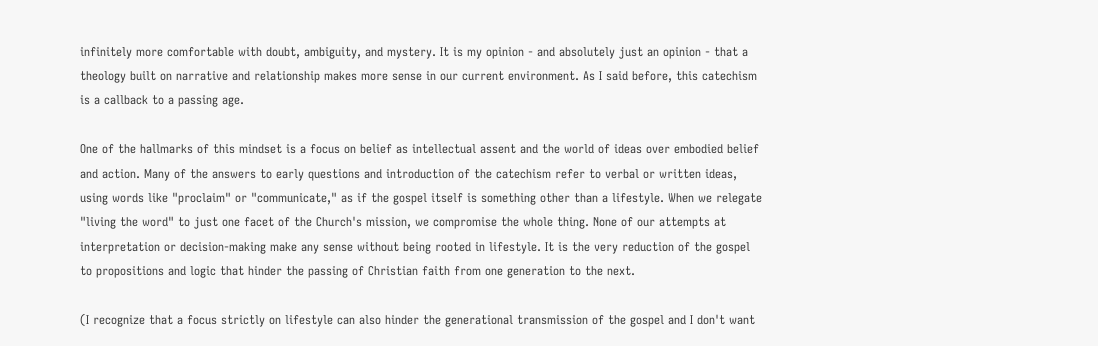infinitely more comfortable with doubt, ambiguity, and mystery. It is my opinion - and absolutely just an opinion - that a theology built on narrative and relationship makes more sense in our current environment. As I said before, this catechism is a callback to a passing age.

One of the hallmarks of this mindset is a focus on belief as intellectual assent and the world of ideas over embodied belief and action. Many of the answers to early questions and introduction of the catechism refer to verbal or written ideas, using words like "proclaim" or "communicate," as if the gospel itself is something other than a lifestyle. When we relegate "living the word" to just one facet of the Church's mission, we compromise the whole thing. None of our attempts at interpretation or decision-making make any sense without being rooted in lifestyle. It is the very reduction of the gospel to propositions and logic that hinder the passing of Christian faith from one generation to the next.

(I recognize that a focus strictly on lifestyle can also hinder the generational transmission of the gospel and I don't want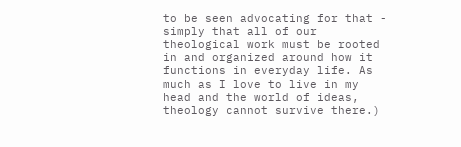to be seen advocating for that - simply that all of our theological work must be rooted in and organized around how it functions in everyday life. As much as I love to live in my head and the world of ideas, theology cannot survive there.)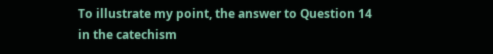To illustrate my point, the answer to Question 14 in the catechism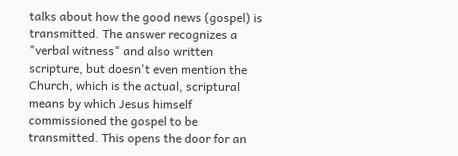talks about how the good news (gospel) is transmitted. The answer recognizes a "verbal witness" and also written scripture, but doesn't even mention the Church, which is the actual, scriptural means by which Jesus himself commissioned the gospel to be transmitted. This opens the door for an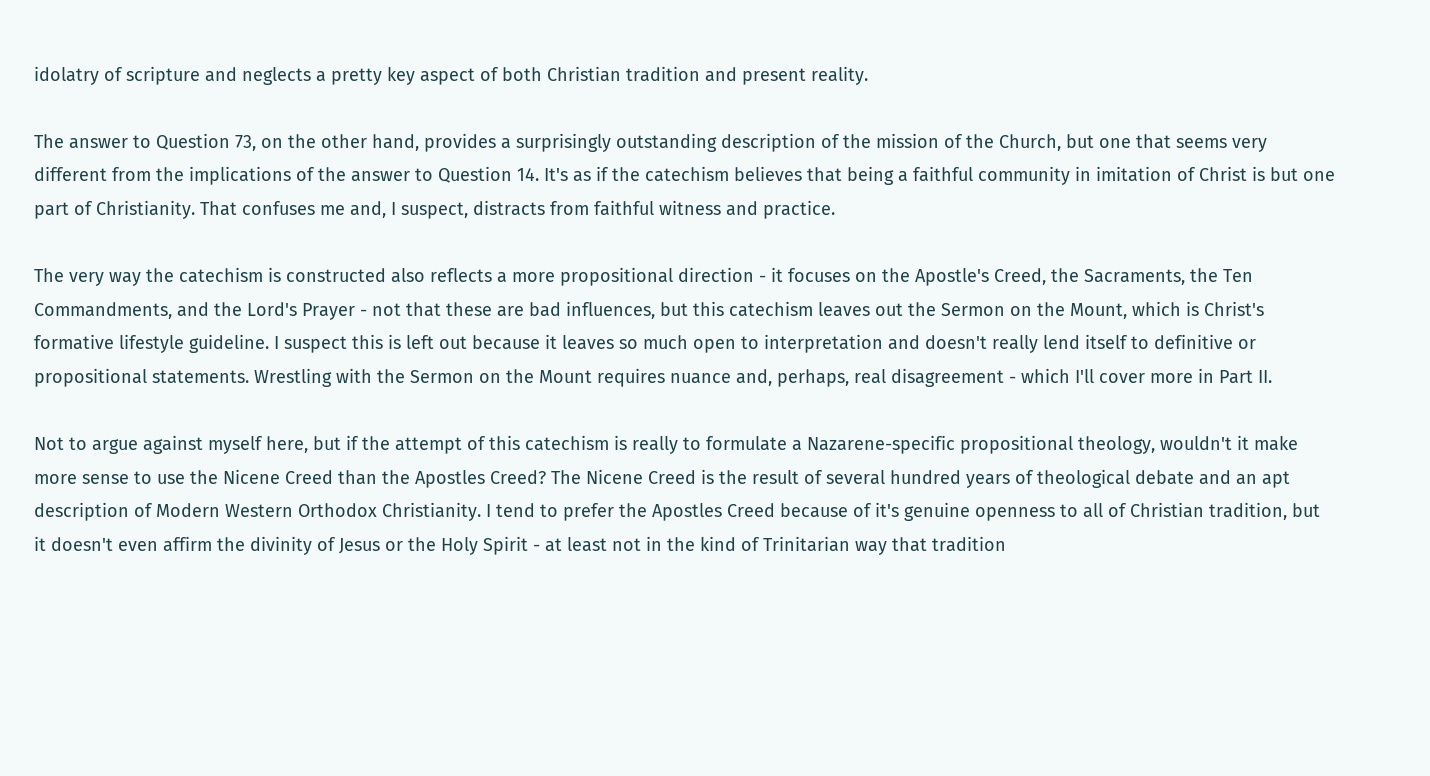idolatry of scripture and neglects a pretty key aspect of both Christian tradition and present reality.

The answer to Question 73, on the other hand, provides a surprisingly outstanding description of the mission of the Church, but one that seems very different from the implications of the answer to Question 14. It's as if the catechism believes that being a faithful community in imitation of Christ is but one part of Christianity. That confuses me and, I suspect, distracts from faithful witness and practice.

The very way the catechism is constructed also reflects a more propositional direction - it focuses on the Apostle's Creed, the Sacraments, the Ten Commandments, and the Lord's Prayer - not that these are bad influences, but this catechism leaves out the Sermon on the Mount, which is Christ's formative lifestyle guideline. I suspect this is left out because it leaves so much open to interpretation and doesn't really lend itself to definitive or propositional statements. Wrestling with the Sermon on the Mount requires nuance and, perhaps, real disagreement - which I'll cover more in Part II.

Not to argue against myself here, but if the attempt of this catechism is really to formulate a Nazarene-specific propositional theology, wouldn't it make more sense to use the Nicene Creed than the Apostles Creed? The Nicene Creed is the result of several hundred years of theological debate and an apt description of Modern Western Orthodox Christianity. I tend to prefer the Apostles Creed because of it's genuine openness to all of Christian tradition, but it doesn't even affirm the divinity of Jesus or the Holy Spirit - at least not in the kind of Trinitarian way that tradition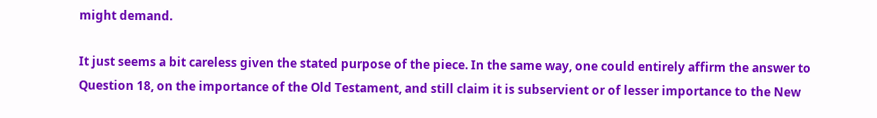might demand.

It just seems a bit careless given the stated purpose of the piece. In the same way, one could entirely affirm the answer to Question 18, on the importance of the Old Testament, and still claim it is subservient or of lesser importance to the New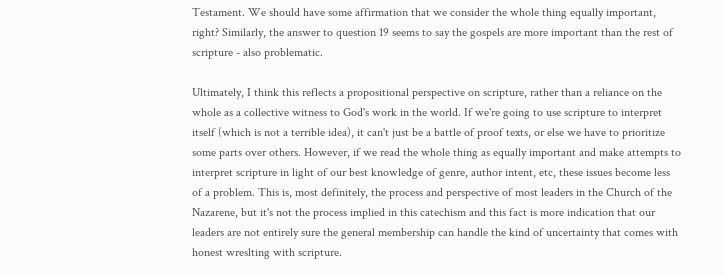Testament. We should have some affirmation that we consider the whole thing equally important, right? Similarly, the answer to question 19 seems to say the gospels are more important than the rest of scripture - also problematic.

Ultimately, I think this reflects a propositional perspective on scripture, rather than a reliance on the whole as a collective witness to God's work in the world. If we're going to use scripture to interpret itself (which is not a terrible idea), it can't just be a battle of proof texts, or else we have to prioritize some parts over others. However, if we read the whole thing as equally important and make attempts to interpret scripture in light of our best knowledge of genre, author intent, etc, these issues become less of a problem. This is, most definitely, the process and perspective of most leaders in the Church of the Nazarene, but it's not the process implied in this catechism and this fact is more indication that our leaders are not entirely sure the general membership can handle the kind of uncertainty that comes with honest wreslting with scripture.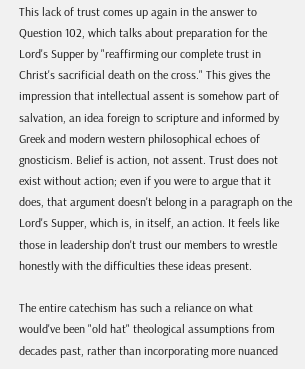This lack of trust comes up again in the answer to Question 102, which talks about preparation for the Lord's Supper by "reaffirming our complete trust in Christ's sacrificial death on the cross." This gives the impression that intellectual assent is somehow part of salvation, an idea foreign to scripture and informed by Greek and modern western philosophical echoes of gnosticism. Belief is action, not assent. Trust does not exist without action; even if you were to argue that it does, that argument doesn't belong in a paragraph on the Lord's Supper, which is, in itself, an action. It feels like those in leadership don't trust our members to wrestle honestly with the difficulties these ideas present.

The entire catechism has such a reliance on what would've been "old hat" theological assumptions from decades past, rather than incorporating more nuanced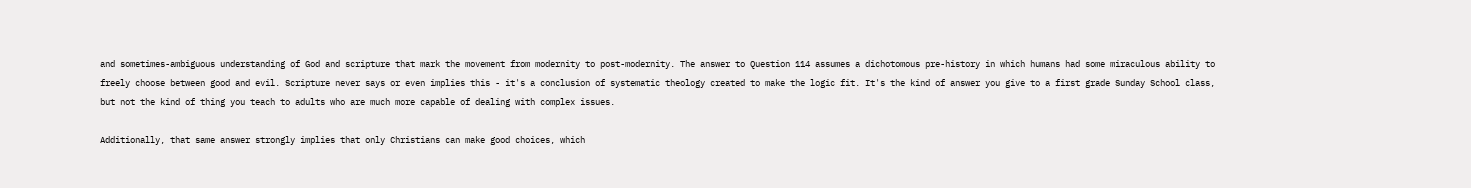and sometimes-ambiguous understanding of God and scripture that mark the movement from modernity to post-modernity. The answer to Question 114 assumes a dichotomous pre-history in which humans had some miraculous ability to freely choose between good and evil. Scripture never says or even implies this - it's a conclusion of systematic theology created to make the logic fit. It's the kind of answer you give to a first grade Sunday School class, but not the kind of thing you teach to adults who are much more capable of dealing with complex issues.

Additionally, that same answer strongly implies that only Christians can make good choices, which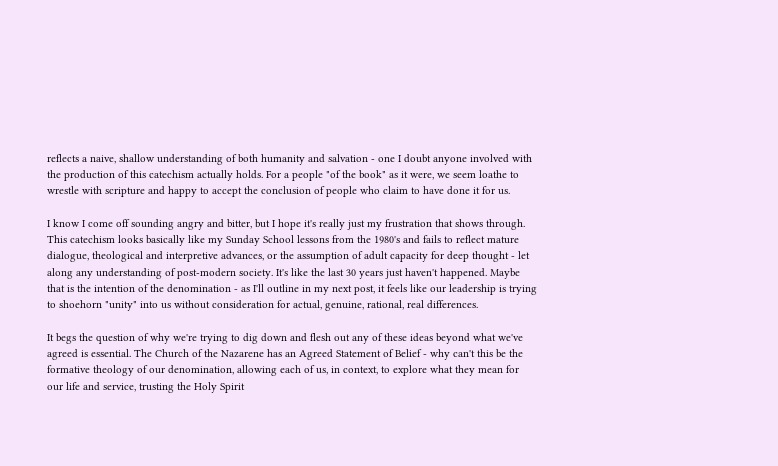reflects a naive, shallow understanding of both humanity and salvation - one I doubt anyone involved with the production of this catechism actually holds. For a people "of the book" as it were, we seem loathe to wrestle with scripture and happy to accept the conclusion of people who claim to have done it for us.

I know I come off sounding angry and bitter, but I hope it's really just my frustration that shows through. This catechism looks basically like my Sunday School lessons from the 1980's and fails to reflect mature dialogue, theological and interpretive advances, or the assumption of adult capacity for deep thought - let along any understanding of post-modern society. It's like the last 30 years just haven't happened. Maybe that is the intention of the denomination - as I'll outline in my next post, it feels like our leadership is trying to shoehorn "unity" into us without consideration for actual, genuine, rational, real differences.

It begs the question of why we're trying to dig down and flesh out any of these ideas beyond what we've agreed is essential. The Church of the Nazarene has an Agreed Statement of Belief - why can't this be the formative theology of our denomination, allowing each of us, in context, to explore what they mean for our life and service, trusting the Holy Spirit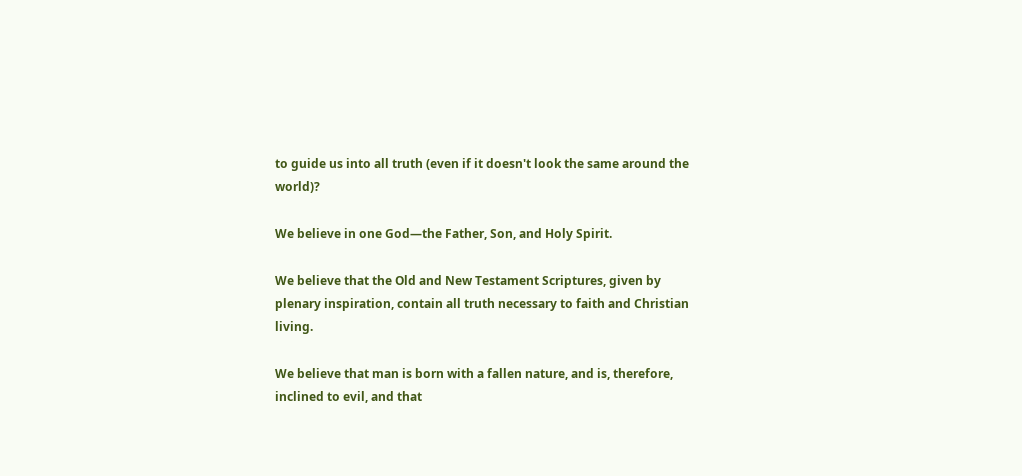to guide us into all truth (even if it doesn't look the same around the world)?

We believe in one God—the Father, Son, and Holy Spirit.

We believe that the Old and New Testament Scriptures, given by plenary inspiration, contain all truth necessary to faith and Christian living.

We believe that man is born with a fallen nature, and is, therefore, inclined to evil, and that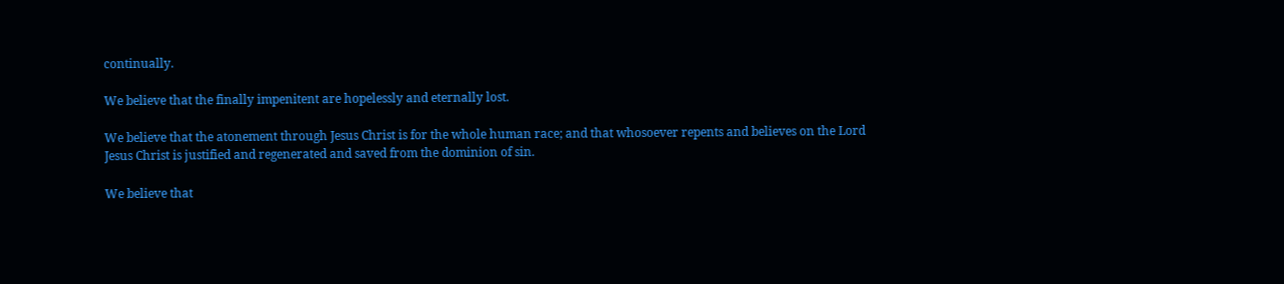continually.

We believe that the finally impenitent are hopelessly and eternally lost.

We believe that the atonement through Jesus Christ is for the whole human race; and that whosoever repents and believes on the Lord Jesus Christ is justified and regenerated and saved from the dominion of sin.

We believe that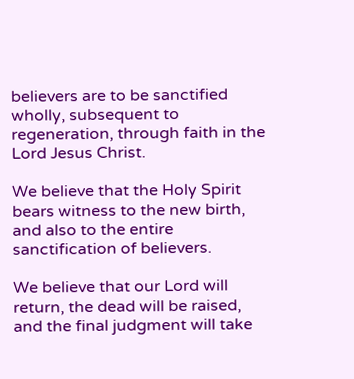believers are to be sanctified wholly, subsequent to regeneration, through faith in the Lord Jesus Christ.

We believe that the Holy Spirit bears witness to the new birth, and also to the entire sanctification of believers.

We believe that our Lord will return, the dead will be raised, and the final judgment will take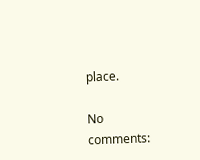place.

No comments: